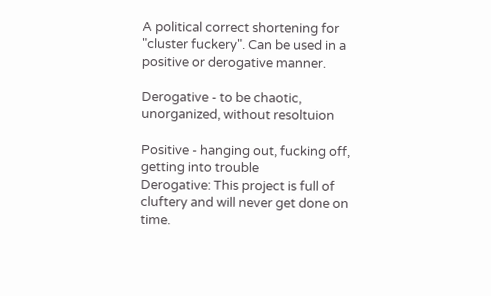A political correct shortening for "cluster fuckery". Can be used in a positive or derogative manner.

Derogative - to be chaotic, unorganized, without resoltuion

Positive - hanging out, fucking off, getting into trouble
Derogative: This project is full of cluftery and will never get done on time.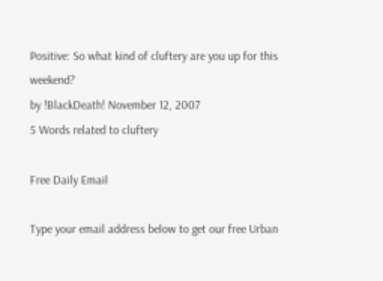Positive: So what kind of cluftery are you up for this weekend?
by !BlackDeath! November 12, 2007
5 Words related to cluftery

Free Daily Email

Type your email address below to get our free Urban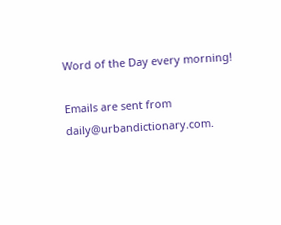Word of the Day every morning!

Emails are sent from daily@urbandictionary.com.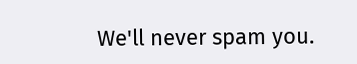We'll never spam you.